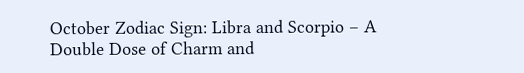October Zodiac Sign: Libra and Scorpio – A Double Dose of Charm and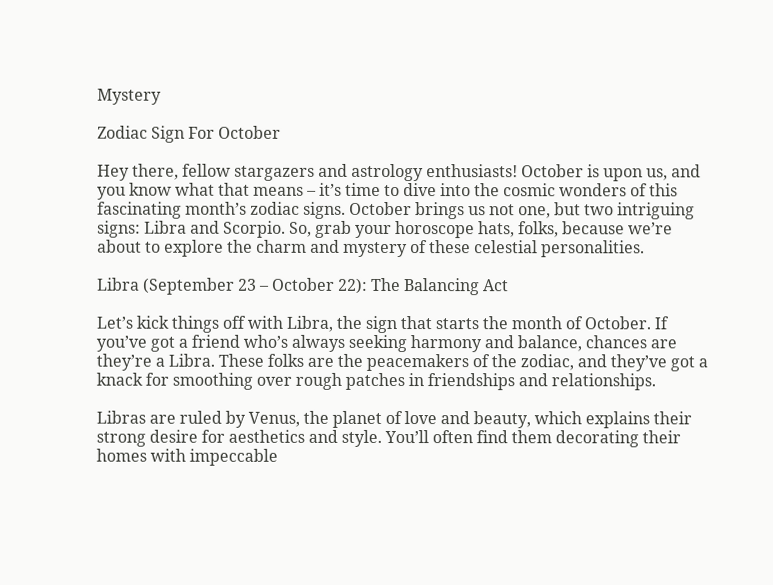Mystery

Zodiac Sign For October

Hey there, fellow stargazers and astrology enthusiasts! October is upon us, and you know what that means – it’s time to dive into the cosmic wonders of this fascinating month’s zodiac signs. October brings us not one, but two intriguing signs: Libra and Scorpio. So, grab your horoscope hats, folks, because we’re about to explore the charm and mystery of these celestial personalities.

Libra (September 23 – October 22): The Balancing Act

Let’s kick things off with Libra, the sign that starts the month of October. If you’ve got a friend who’s always seeking harmony and balance, chances are they’re a Libra. These folks are the peacemakers of the zodiac, and they’ve got a knack for smoothing over rough patches in friendships and relationships.

Libras are ruled by Venus, the planet of love and beauty, which explains their strong desire for aesthetics and style. You’ll often find them decorating their homes with impeccable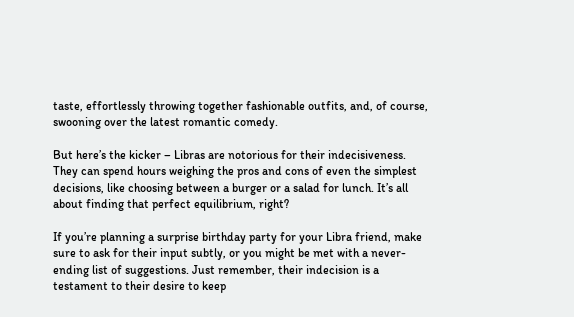taste, effortlessly throwing together fashionable outfits, and, of course, swooning over the latest romantic comedy.

But here’s the kicker – Libras are notorious for their indecisiveness. They can spend hours weighing the pros and cons of even the simplest decisions, like choosing between a burger or a salad for lunch. It’s all about finding that perfect equilibrium, right?

If you’re planning a surprise birthday party for your Libra friend, make sure to ask for their input subtly, or you might be met with a never-ending list of suggestions. Just remember, their indecision is a testament to their desire to keep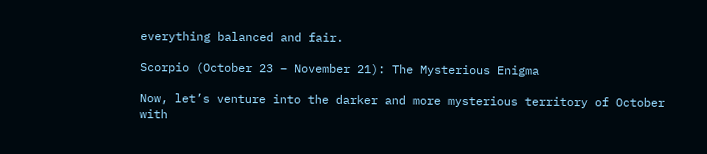everything balanced and fair.

Scorpio (October 23 – November 21): The Mysterious Enigma

Now, let’s venture into the darker and more mysterious territory of October with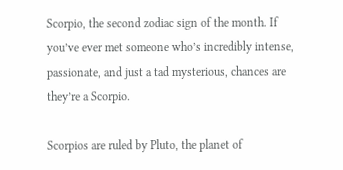Scorpio, the second zodiac sign of the month. If you’ve ever met someone who’s incredibly intense, passionate, and just a tad mysterious, chances are they’re a Scorpio.

Scorpios are ruled by Pluto, the planet of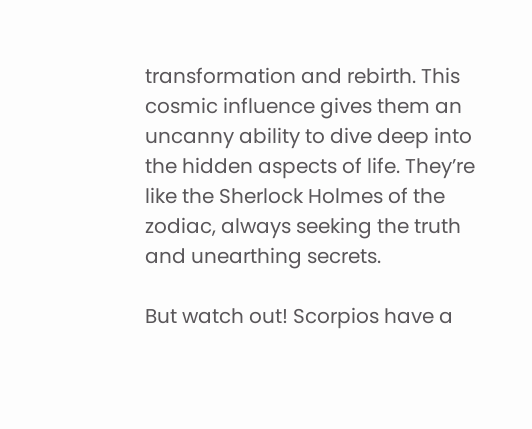transformation and rebirth. This cosmic influence gives them an uncanny ability to dive deep into the hidden aspects of life. They’re like the Sherlock Holmes of the zodiac, always seeking the truth and unearthing secrets.

But watch out! Scorpios have a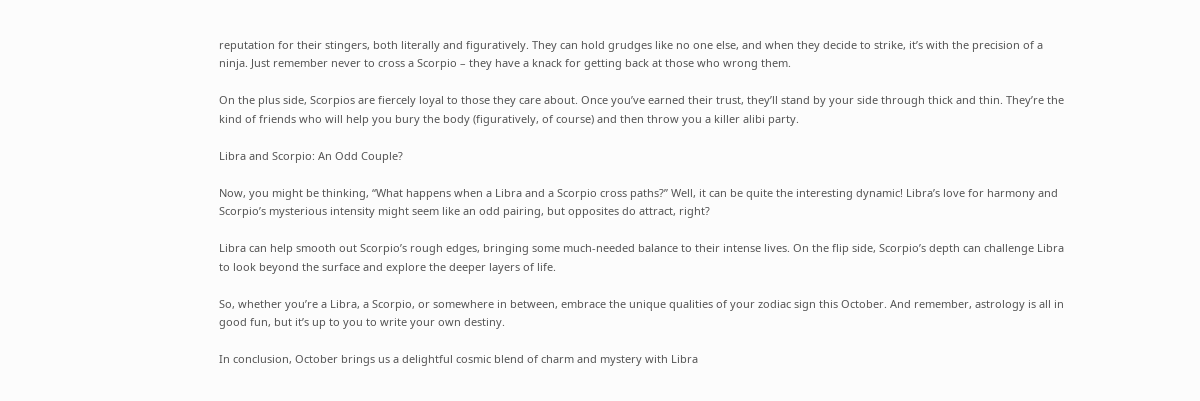reputation for their stingers, both literally and figuratively. They can hold grudges like no one else, and when they decide to strike, it’s with the precision of a ninja. Just remember never to cross a Scorpio – they have a knack for getting back at those who wrong them.

On the plus side, Scorpios are fiercely loyal to those they care about. Once you’ve earned their trust, they’ll stand by your side through thick and thin. They’re the kind of friends who will help you bury the body (figuratively, of course) and then throw you a killer alibi party.

Libra and Scorpio: An Odd Couple?

Now, you might be thinking, “What happens when a Libra and a Scorpio cross paths?” Well, it can be quite the interesting dynamic! Libra’s love for harmony and Scorpio’s mysterious intensity might seem like an odd pairing, but opposites do attract, right?

Libra can help smooth out Scorpio’s rough edges, bringing some much-needed balance to their intense lives. On the flip side, Scorpio’s depth can challenge Libra to look beyond the surface and explore the deeper layers of life.

So, whether you’re a Libra, a Scorpio, or somewhere in between, embrace the unique qualities of your zodiac sign this October. And remember, astrology is all in good fun, but it’s up to you to write your own destiny.

In conclusion, October brings us a delightful cosmic blend of charm and mystery with Libra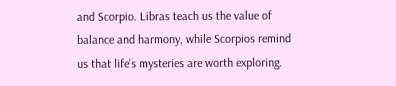and Scorpio. Libras teach us the value of balance and harmony, while Scorpios remind us that life’s mysteries are worth exploring.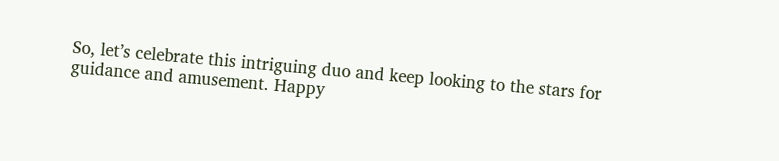So, let’s celebrate this intriguing duo and keep looking to the stars for guidance and amusement. Happy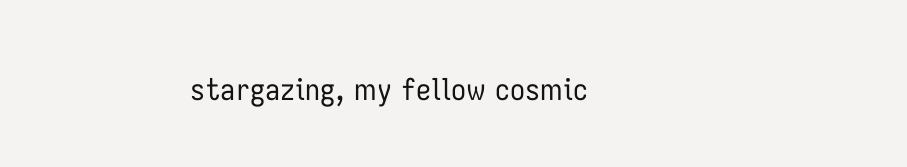stargazing, my fellow cosmic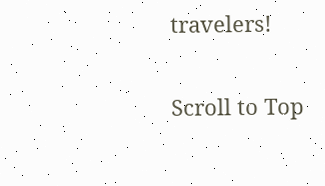travelers!

Scroll to Top